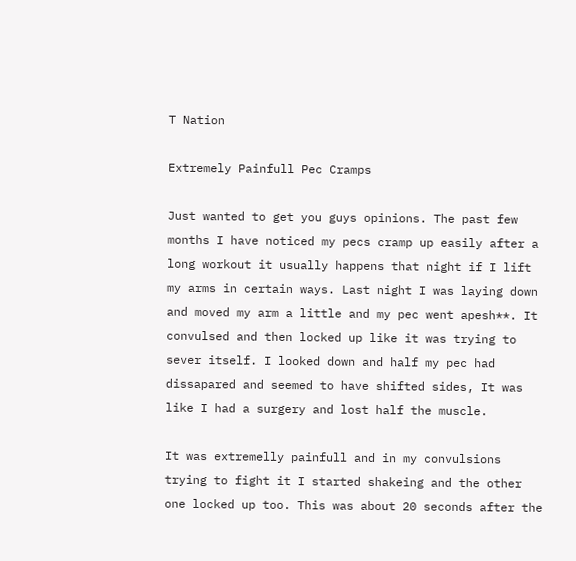T Nation

Extremely Painfull Pec Cramps

Just wanted to get you guys opinions. The past few months I have noticed my pecs cramp up easily after a long workout it usually happens that night if I lift my arms in certain ways. Last night I was laying down and moved my arm a little and my pec went apesh**. It convulsed and then locked up like it was trying to sever itself. I looked down and half my pec had dissapared and seemed to have shifted sides, It was like I had a surgery and lost half the muscle.

It was extremelly painfull and in my convulsions trying to fight it I started shakeing and the other one locked up too. This was about 20 seconds after the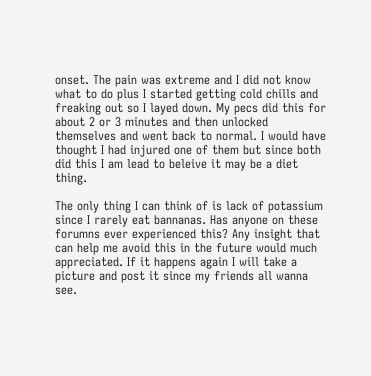onset. The pain was extreme and I did not know what to do plus I started getting cold chills and freaking out so I layed down. My pecs did this for about 2 or 3 minutes and then unlocked themselves and went back to normal. I would have thought I had injured one of them but since both did this I am lead to beleive it may be a diet thing.

The only thing I can think of is lack of potassium since I rarely eat bannanas. Has anyone on these forumns ever experienced this? Any insight that can help me avoid this in the future would much appreciated. If it happens again I will take a picture and post it since my friends all wanna see.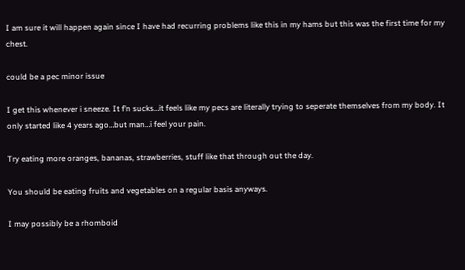I am sure it will happen again since I have had recurring problems like this in my hams but this was the first time for my chest.

could be a pec minor issue

I get this whenever i sneeze. It f’n sucks…it feels like my pecs are literally trying to seperate themselves from my body. It only started like 4 years ago…but man…i feel your pain.

Try eating more oranges, bananas, strawberries, stuff like that through out the day.

You should be eating fruits and vegetables on a regular basis anyways.

I may possibly be a rhomboid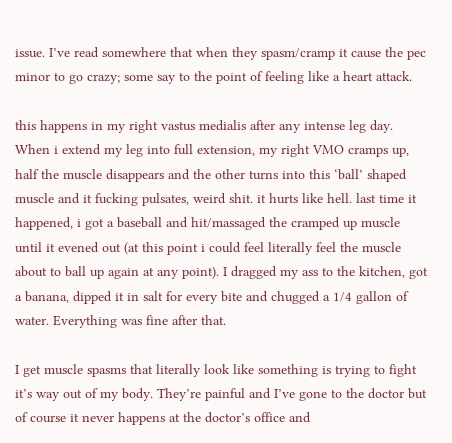issue. I’ve read somewhere that when they spasm/cramp it cause the pec minor to go crazy; some say to the point of feeling like a heart attack.

this happens in my right vastus medialis after any intense leg day. When i extend my leg into full extension, my right VMO cramps up, half the muscle disappears and the other turns into this ‘ball’ shaped muscle and it fucking pulsates, weird shit. it hurts like hell. last time it happened, i got a baseball and hit/massaged the cramped up muscle until it evened out (at this point i could feel literally feel the muscle about to ball up again at any point). I dragged my ass to the kitchen, got a banana, dipped it in salt for every bite and chugged a 1/4 gallon of water. Everything was fine after that.

I get muscle spasms that literally look like something is trying to fight it’s way out of my body. They’re painful and I’ve gone to the doctor but of course it never happens at the doctor’s office and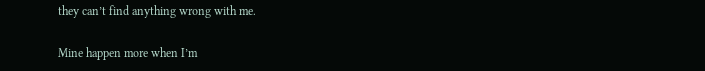they can’t find anything wrong with me.

Mine happen more when I’m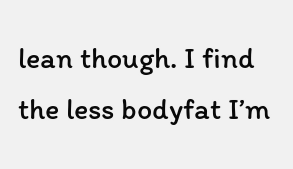lean though. I find the less bodyfat I’m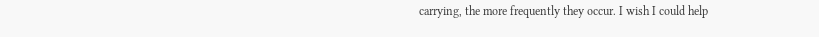carrying, the more frequently they occur. I wish I could help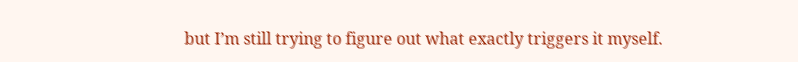but I’m still trying to figure out what exactly triggers it myself.